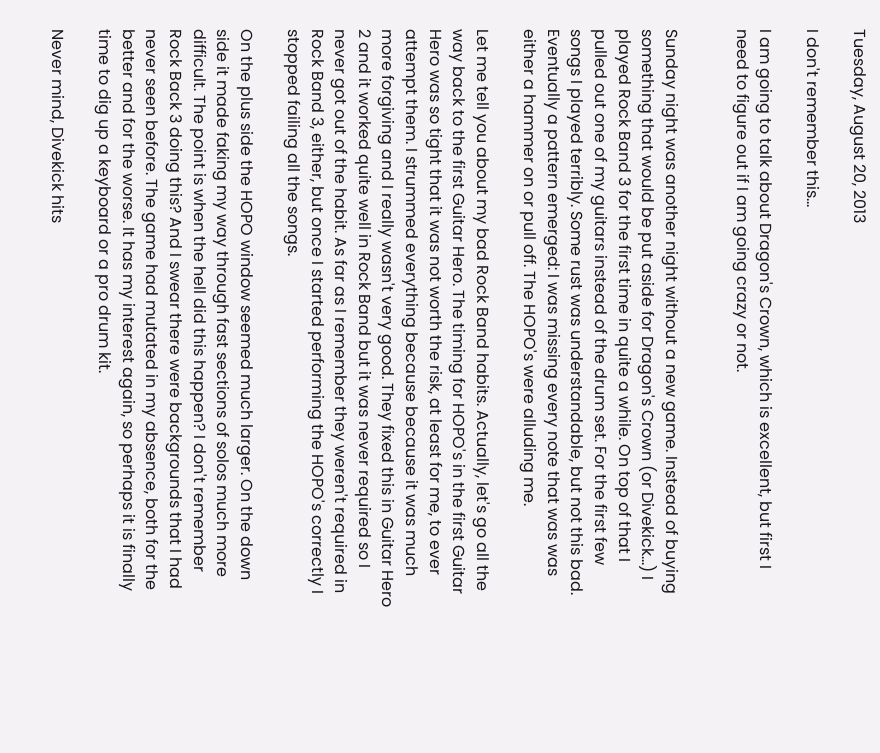Tuesday, August 20, 2013

I don't remember this...

I am going to talk about Dragon's Crown, which is excellent, but first I need to figure out if I am going crazy or not.


Sunday night was another night without a new game. Instead of buying something that would be put aside for Dragon's Crown (or Divekick...) I played Rock Band 3 for the first time in quite a while. On top of that I pulled out one of my guitars instead of the drum set. For the first few songs I played terribly. Some rust was understandable, but not this bad. Eventually a pattern emerged: I was missing every note that was was either a hammer on or pull off. The HOPO's were alluding me.

Let me tell you about my bad Rock Band habits. Actually, let's go all the way back to the first Guitar Hero. The timing for HOPO's in the first Guitar Hero was so tight that it was not worth the risk, at least for me, to ever attempt them. I strummed everything because because it was much more forgiving and I really wasn't very good. They fixed this in Guitar Hero 2 and it worked quite well in Rock Band but it was never required so I never got out of the habit. As far as I remember they weren't required in Rock Band 3, either, but once I started performing the HOPO's correctly I stopped failing all the songs.

On the plus side the HOPO window seemed much larger. On the down side it made faking my way through fast sections of solos much more difficult. The point is when the hell did this happen? I don't remember Rock Back 3 doing this? And I swear there were backgrounds that I had never seen before. The game had mutated in my absence, both for the better and for the worse. It has my interest again, so perhaps it is finally time to dig up a keyboard or a pro drum kit.

Never mind, Divekick hits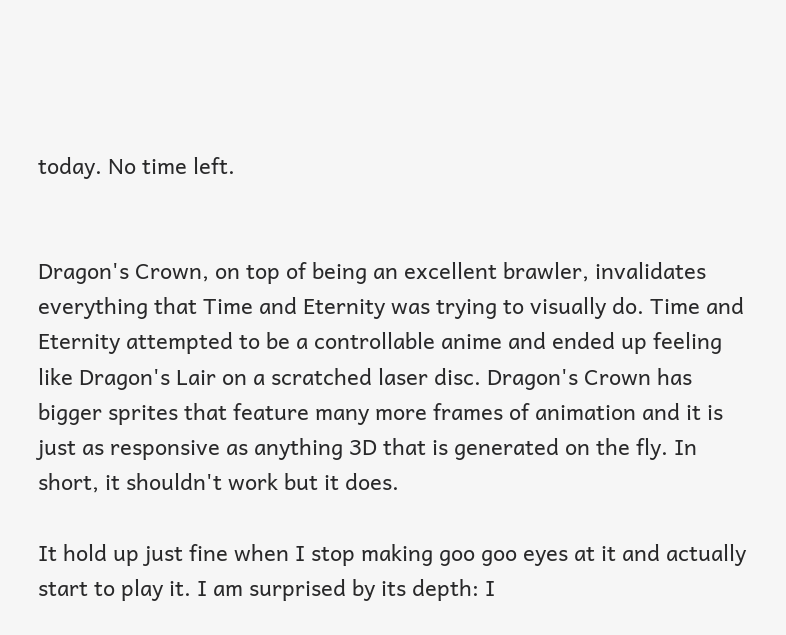today. No time left.


Dragon's Crown, on top of being an excellent brawler, invalidates everything that Time and Eternity was trying to visually do. Time and Eternity attempted to be a controllable anime and ended up feeling like Dragon's Lair on a scratched laser disc. Dragon's Crown has bigger sprites that feature many more frames of animation and it is just as responsive as anything 3D that is generated on the fly. In short, it shouldn't work but it does.

It hold up just fine when I stop making goo goo eyes at it and actually start to play it. I am surprised by its depth: I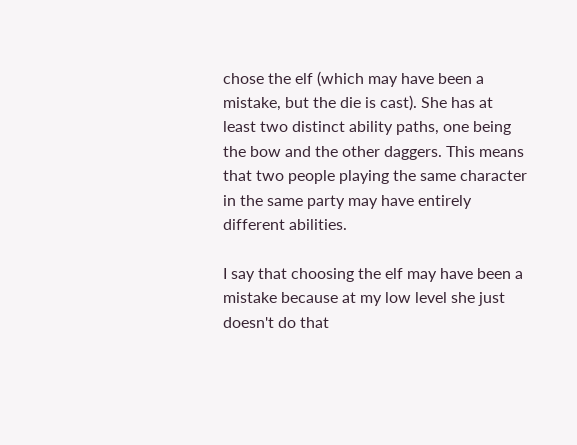chose the elf (which may have been a mistake, but the die is cast). She has at least two distinct ability paths, one being the bow and the other daggers. This means that two people playing the same character in the same party may have entirely different abilities.

I say that choosing the elf may have been a mistake because at my low level she just doesn't do that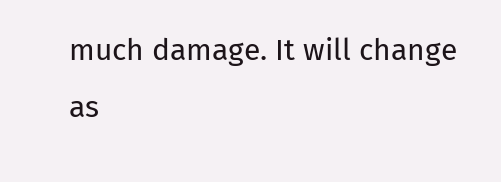much damage. It will change as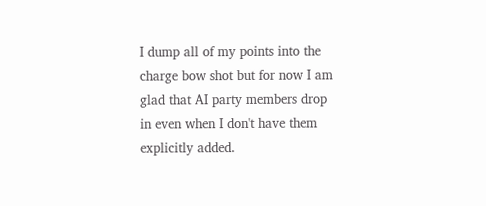I dump all of my points into the charge bow shot but for now I am glad that AI party members drop in even when I don't have them explicitly added.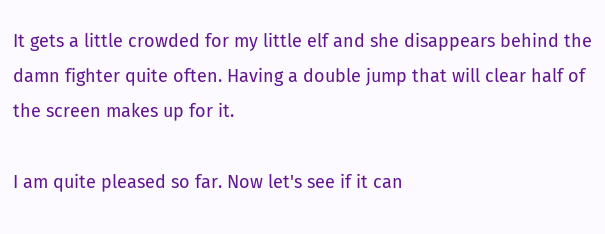It gets a little crowded for my little elf and she disappears behind the damn fighter quite often. Having a double jump that will clear half of the screen makes up for it.

I am quite pleased so far. Now let's see if it can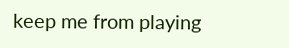keep me from playing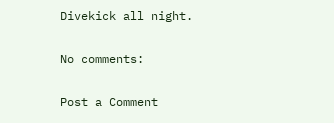Divekick all night.

No comments:

Post a Comment